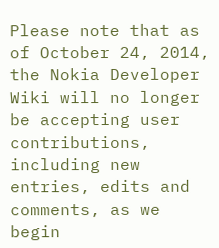Please note that as of October 24, 2014, the Nokia Developer Wiki will no longer be accepting user contributions, including new entries, edits and comments, as we begin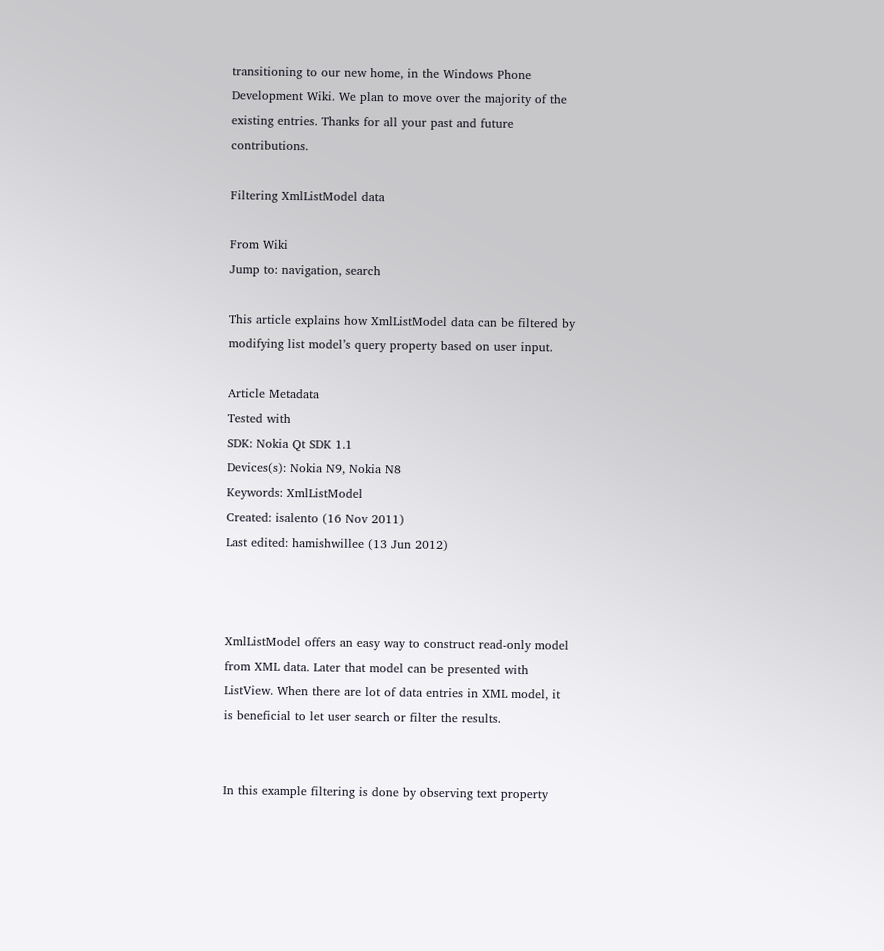transitioning to our new home, in the Windows Phone Development Wiki. We plan to move over the majority of the existing entries. Thanks for all your past and future contributions.

Filtering XmlListModel data

From Wiki
Jump to: navigation, search

This article explains how XmlListModel data can be filtered by modifying list model’s query property based on user input.

Article Metadata
Tested with
SDK: Nokia Qt SDK 1.1
Devices(s): Nokia N9, Nokia N8
Keywords: XmlListModel
Created: isalento (16 Nov 2011)
Last edited: hamishwillee (13 Jun 2012)



XmlListModel offers an easy way to construct read-only model from XML data. Later that model can be presented with ListView. When there are lot of data entries in XML model, it is beneficial to let user search or filter the results.


In this example filtering is done by observing text property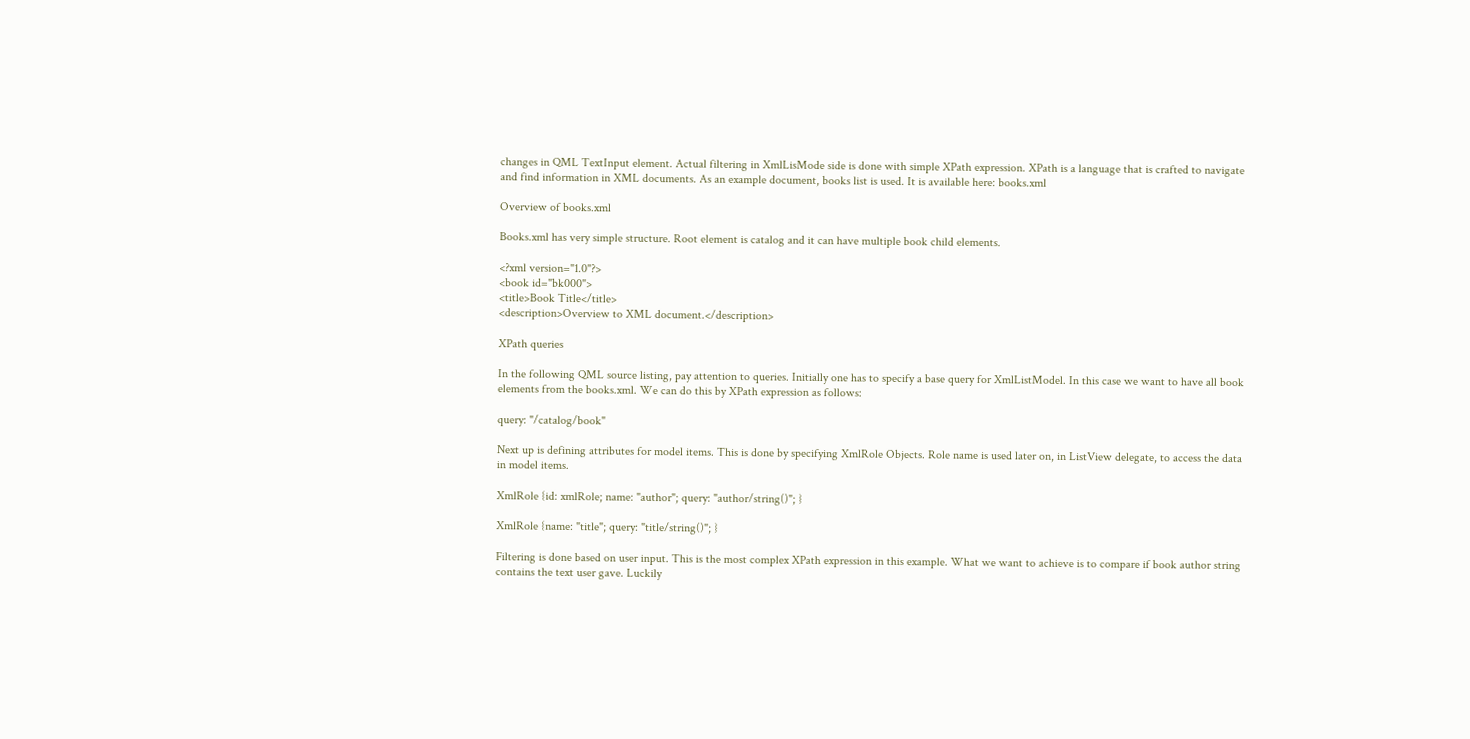changes in QML TextInput element. Actual filtering in XmlLisMode side is done with simple XPath expression. XPath is a language that is crafted to navigate and find information in XML documents. As an example document, books list is used. It is available here: books.xml

Overview of books.xml

Books.xml has very simple structure. Root element is catalog and it can have multiple book child elements.

<?xml version="1.0"?>
<book id="bk000">
<title>Book Title</title>
<description>Overview to XML document.</description>

XPath queries

In the following QML source listing, pay attention to queries. Initially one has to specify a base query for XmlListModel. In this case we want to have all book elements from the books.xml. We can do this by XPath expression as follows:

query: "/catalog/book"

Next up is defining attributes for model items. This is done by specifying XmlRole Objects. Role name is used later on, in ListView delegate, to access the data in model items.

XmlRole {id: xmlRole; name: "author"; query: "author/string()"; }

XmlRole {name: "title"; query: "title/string()"; }

Filtering is done based on user input. This is the most complex XPath expression in this example. What we want to achieve is to compare if book author string contains the text user gave. Luckily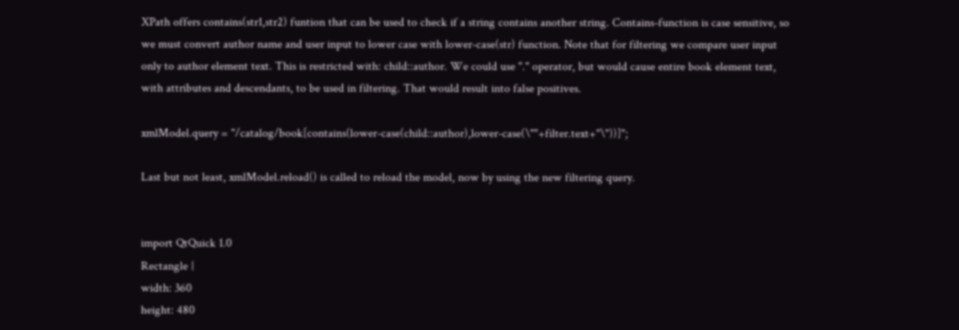XPath offers contains(str1,str2) funtion that can be used to check if a string contains another string. Contains-function is case sensitive, so we must convert author name and user input to lower case with lower-case(str) function. Note that for filtering we compare user input only to author element text. This is restricted with: child::author. We could use "." operator, but would cause entire book element text, with attributes and descendants, to be used in filtering. That would result into false positives.

xmlModel.query = "/catalog/book[contains(lower-case(child::author),lower-case(\""+filter.text+"\"))]";

Last but not least, xmlModel.reload() is called to reload the model, now by using the new filtering query.


import QtQuick 1.0
Rectangle {
width: 360
height: 480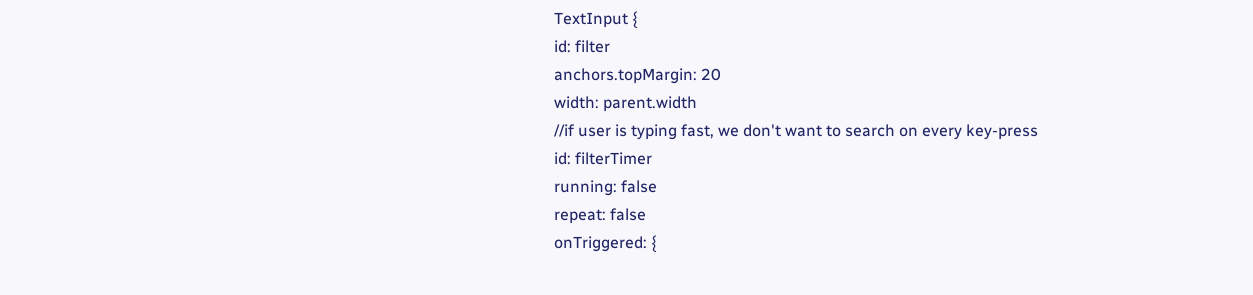TextInput {
id: filter
anchors.topMargin: 20
width: parent.width
//if user is typing fast, we don't want to search on every key-press
id: filterTimer
running: false
repeat: false
onTriggered: {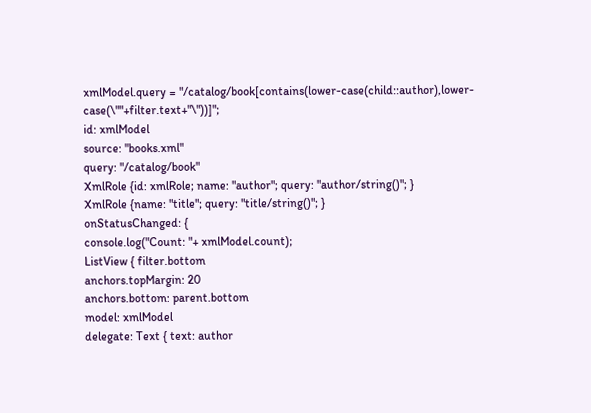xmlModel.query = "/catalog/book[contains(lower-case(child::author),lower-case(\""+filter.text+"\"))]";
id: xmlModel
source: "books.xml"
query: "/catalog/book"
XmlRole {id: xmlRole; name: "author"; query: "author/string()"; }
XmlRole {name: "title"; query: "title/string()"; }
onStatusChanged: {
console.log("Count: "+ xmlModel.count);
ListView { filter.bottom
anchors.topMargin: 20
anchors.bottom: parent.bottom
model: xmlModel
delegate: Text { text: author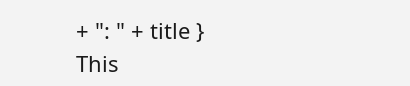+ ": " + title }
This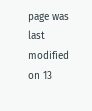page was last modified on 13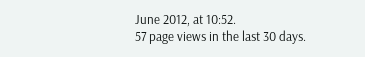June 2012, at 10:52.
57 page views in the last 30 days.